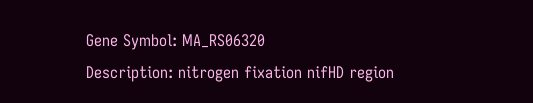Gene Symbol: MA_RS06320
Description: nitrogen fixation nifHD region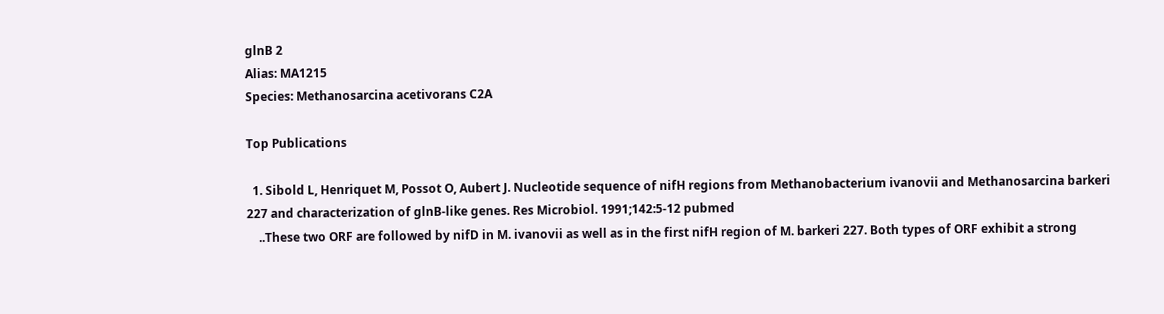glnB 2
Alias: MA1215
Species: Methanosarcina acetivorans C2A

Top Publications

  1. Sibold L, Henriquet M, Possot O, Aubert J. Nucleotide sequence of nifH regions from Methanobacterium ivanovii and Methanosarcina barkeri 227 and characterization of glnB-like genes. Res Microbiol. 1991;142:5-12 pubmed
    ..These two ORF are followed by nifD in M. ivanovii as well as in the first nifH region of M. barkeri 227. Both types of ORF exhibit a strong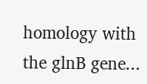homology with the glnB gene...